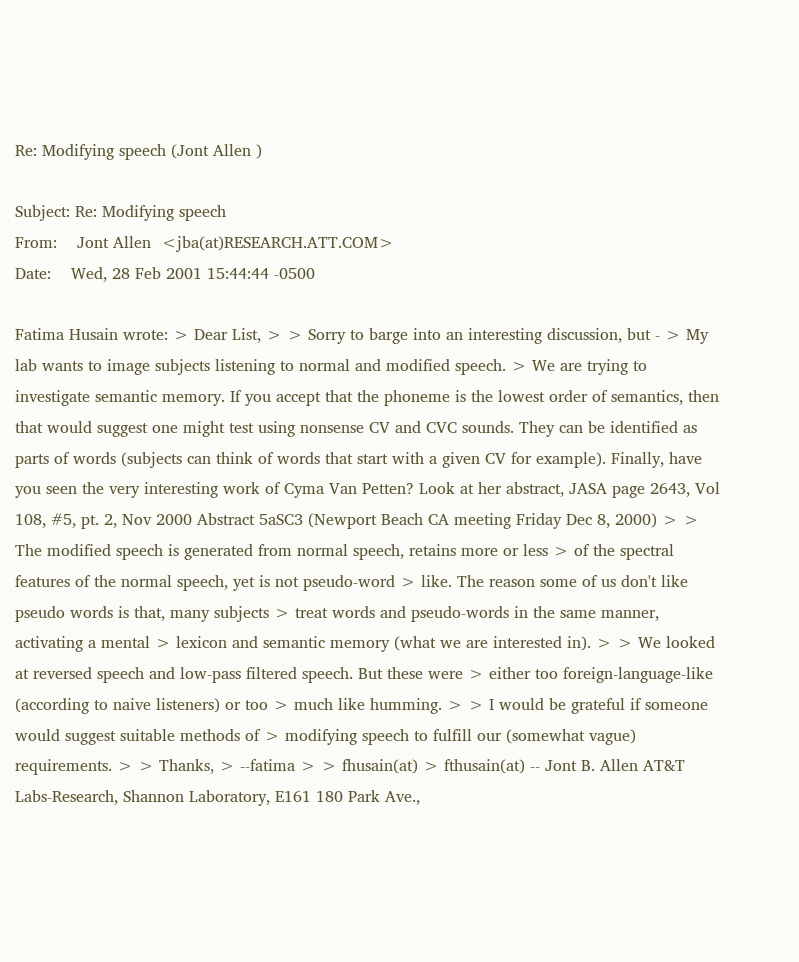Re: Modifying speech (Jont Allen )

Subject: Re: Modifying speech
From:    Jont Allen  <jba(at)RESEARCH.ATT.COM>
Date:    Wed, 28 Feb 2001 15:44:44 -0500

Fatima Husain wrote: > Dear List, > > Sorry to barge into an interesting discussion, but - > My lab wants to image subjects listening to normal and modified speech. > We are trying to investigate semantic memory. If you accept that the phoneme is the lowest order of semantics, then that would suggest one might test using nonsense CV and CVC sounds. They can be identified as parts of words (subjects can think of words that start with a given CV for example). Finally, have you seen the very interesting work of Cyma Van Petten? Look at her abstract, JASA page 2643, Vol 108, #5, pt. 2, Nov 2000 Abstract 5aSC3 (Newport Beach CA meeting Friday Dec 8, 2000) > > The modified speech is generated from normal speech, retains more or less > of the spectral features of the normal speech, yet is not pseudo-word > like. The reason some of us don't like pseudo words is that, many subjects > treat words and pseudo-words in the same manner, activating a mental > lexicon and semantic memory (what we are interested in). > > We looked at reversed speech and low-pass filtered speech. But these were > either too foreign-language-like (according to naive listeners) or too > much like humming. > > I would be grateful if someone would suggest suitable methods of > modifying speech to fulfill our (somewhat vague) requirements. > > Thanks, > --fatima > > fhusain(at) > fthusain(at) -- Jont B. Allen AT&T Labs-Research, Shannon Laboratory, E161 180 Park Ave.,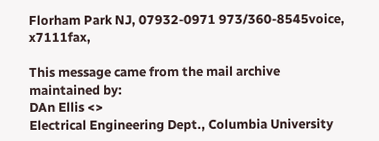Florham Park NJ, 07932-0971 973/360-8545voice, x7111fax,

This message came from the mail archive
maintained by:
DAn Ellis <>
Electrical Engineering Dept., Columbia University